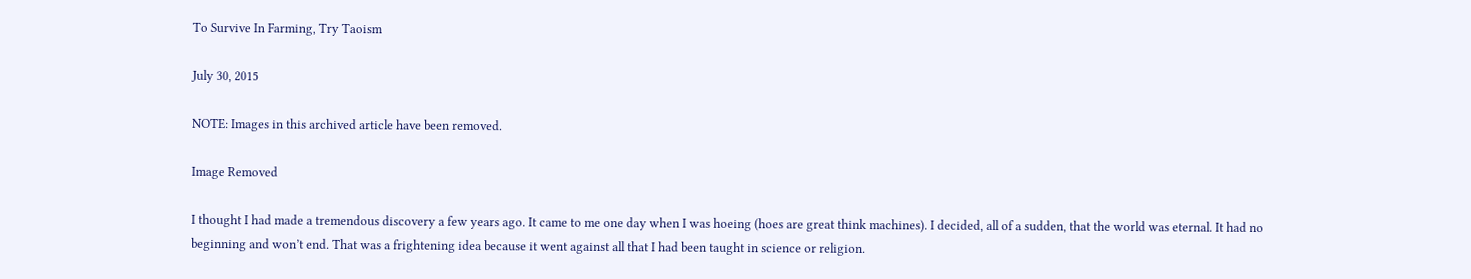To Survive In Farming, Try Taoism

July 30, 2015

NOTE: Images in this archived article have been removed.

Image Removed

I thought I had made a tremendous discovery a few years ago. It came to me one day when I was hoeing (hoes are great think machines). I decided, all of a sudden, that the world was eternal. It had no beginning and won’t end. That was a frightening idea because it went against all that I had been taught in science or religion.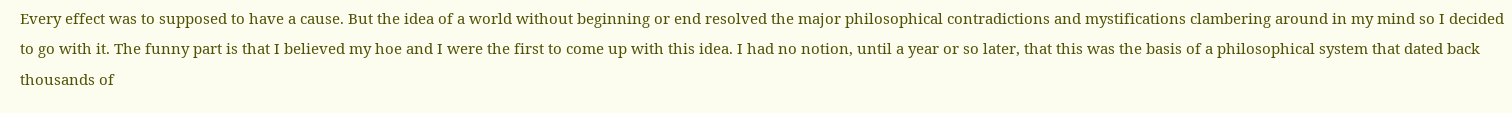Every effect was to supposed to have a cause. But the idea of a world without beginning or end resolved the major philosophical contradictions and mystifications clambering around in my mind so I decided to go with it. The funny part is that I believed my hoe and I were the first to come up with this idea. I had no notion, until a year or so later, that this was the basis of a philosophical system that dated back thousands of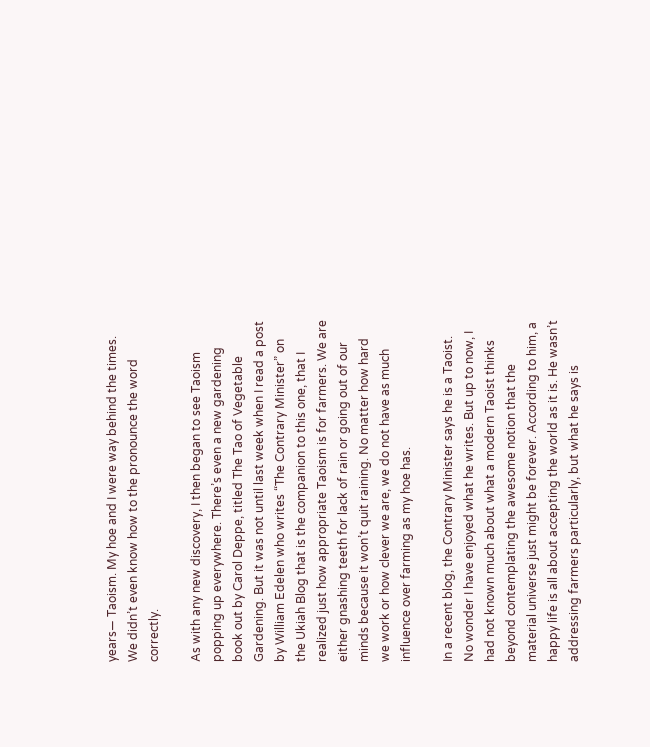years— Taoism. My hoe and I were way behind the times. We didn’t even know how to the pronounce the word correctly.

As with any new discovery, I then began to see Taoism popping up everywhere. There’s even a new gardening book out by Carol Deppe, titled The Tao of Vegetable Gardening. But it was not until last week when I read a post by William Edelen who writes “The Contrary Minister” on the Ukiah Blog that is the companion to this one, that I realized just how appropriate Taoism is for farmers. We are either gnashing teeth for lack of rain or going out of our minds because it won’t quit raining. No matter how hard we work or how clever we are, we do not have as much influence over farming as my hoe has.

In a recent blog, the Contrary Minister says he is a Taoist. No wonder I have enjoyed what he writes. But up to now, I had not known much about what a modern Taoist thinks beyond contemplating the awesome notion that the material universe just might be forever. According to him, a happy life is all about accepting the world as it is. He wasn’t addressing farmers particularly, but what he says is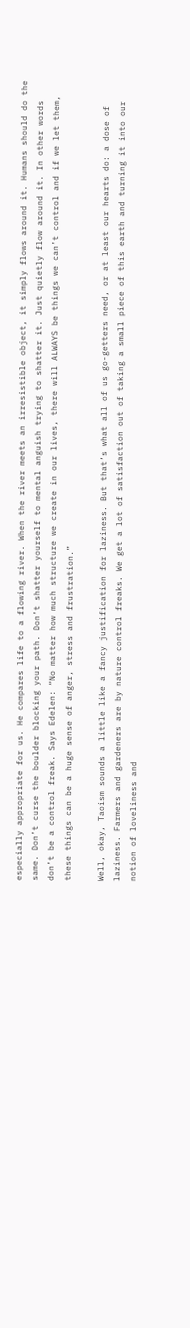especially appropriate for us. He compares life to a flowing river. When the river meets an irresistible object, it simply flows around it. Humans should do the same. Don’t curse the boulder blocking your path. Don’t shatter yourself to mental anguish trying to shatter it. Just quietly flow around it. In other words don’t be a control freak. Says Edelen: “No matter how much structure we create in our lives, there will ALWAYS be things we can’t control and if we let them, these things can be a huge sense of anger, stress and frustration.”

Well, okay, Taoism sounds a little like a fancy justification for laziness. But that’s what all of us go-getters need, or at least our hearts do: a dose of laziness. Farmers and gardeners are by nature control freaks. We get a lot of satisfaction out of taking a small piece of this earth and turning it into our notion of loveliness and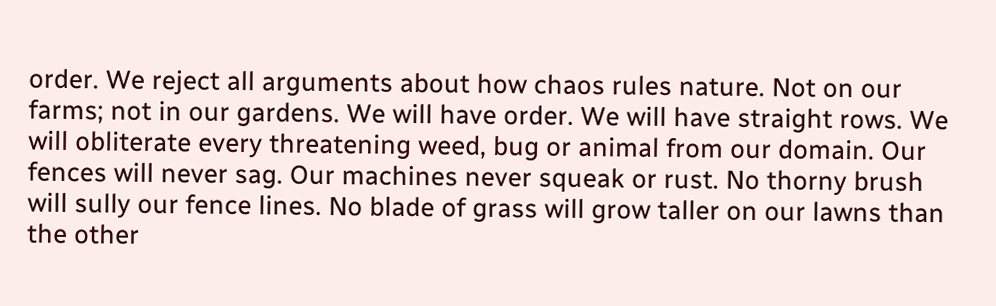order. We reject all arguments about how chaos rules nature. Not on our farms; not in our gardens. We will have order. We will have straight rows. We will obliterate every threatening weed, bug or animal from our domain. Our fences will never sag. Our machines never squeak or rust. No thorny brush will sully our fence lines. No blade of grass will grow taller on our lawns than the other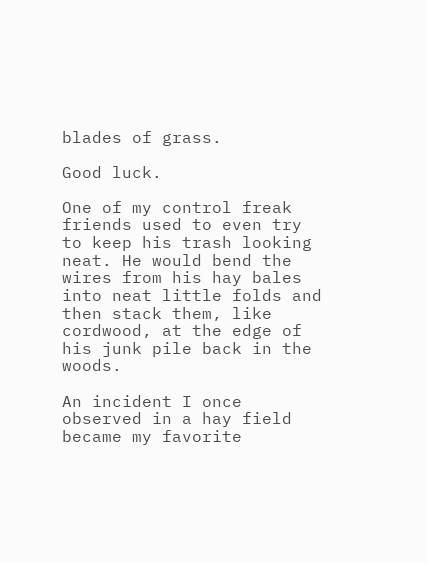blades of grass.

Good luck.

One of my control freak friends used to even try to keep his trash looking neat. He would bend the wires from his hay bales into neat little folds and then stack them, like cordwood, at the edge of his junk pile back in the woods.

An incident I once observed in a hay field became my favorite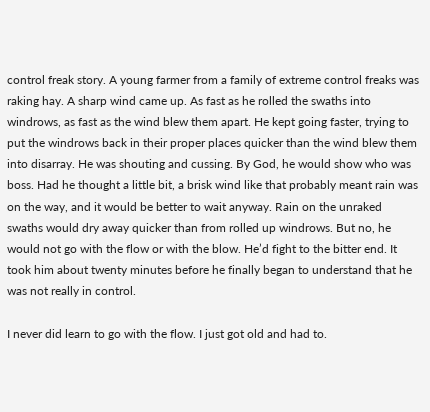control freak story. A young farmer from a family of extreme control freaks was raking hay. A sharp wind came up. As fast as he rolled the swaths into windrows, as fast as the wind blew them apart. He kept going faster, trying to put the windrows back in their proper places quicker than the wind blew them into disarray. He was shouting and cussing. By God, he would show who was boss. Had he thought a little bit, a brisk wind like that probably meant rain was on the way, and it would be better to wait anyway. Rain on the unraked swaths would dry away quicker than from rolled up windrows. But no, he would not go with the flow or with the blow. He’d fight to the bitter end. It took him about twenty minutes before he finally began to understand that he was not really in control.

I never did learn to go with the flow. I just got old and had to.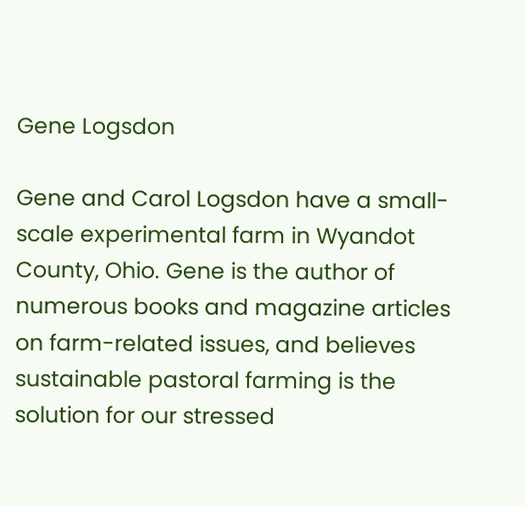Gene Logsdon

Gene and Carol Logsdon have a small-scale experimental farm in Wyandot County, Ohio. Gene is the author of numerous books and magazine articles on farm-related issues, and believes sustainable pastoral farming is the solution for our stressed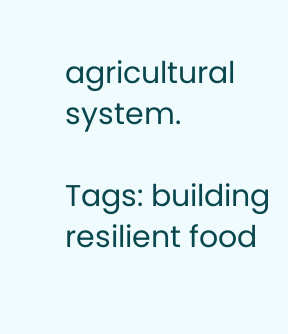agricultural system.

Tags: building resilient food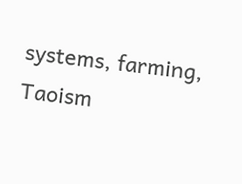systems, farming, Taoism